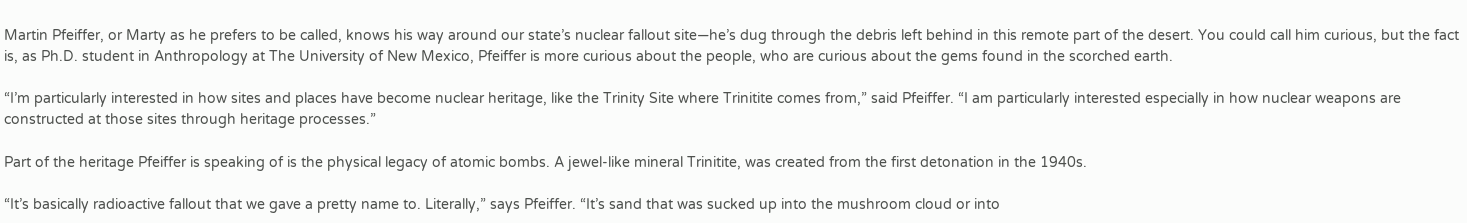Martin Pfeiffer, or Marty as he prefers to be called, knows his way around our state’s nuclear fallout site—he’s dug through the debris left behind in this remote part of the desert. You could call him curious, but the fact is, as Ph.D. student in Anthropology at The University of New Mexico, Pfeiffer is more curious about the people, who are curious about the gems found in the scorched earth.

“I’m particularly interested in how sites and places have become nuclear heritage, like the Trinity Site where Trinitite comes from,” said Pfeiffer. “I am particularly interested especially in how nuclear weapons are constructed at those sites through heritage processes.”

Part of the heritage Pfeiffer is speaking of is the physical legacy of atomic bombs. A jewel-like mineral Trinitite, was created from the first detonation in the 1940s.

“It’s basically radioactive fallout that we gave a pretty name to. Literally,” says Pfeiffer. “It’s sand that was sucked up into the mushroom cloud or into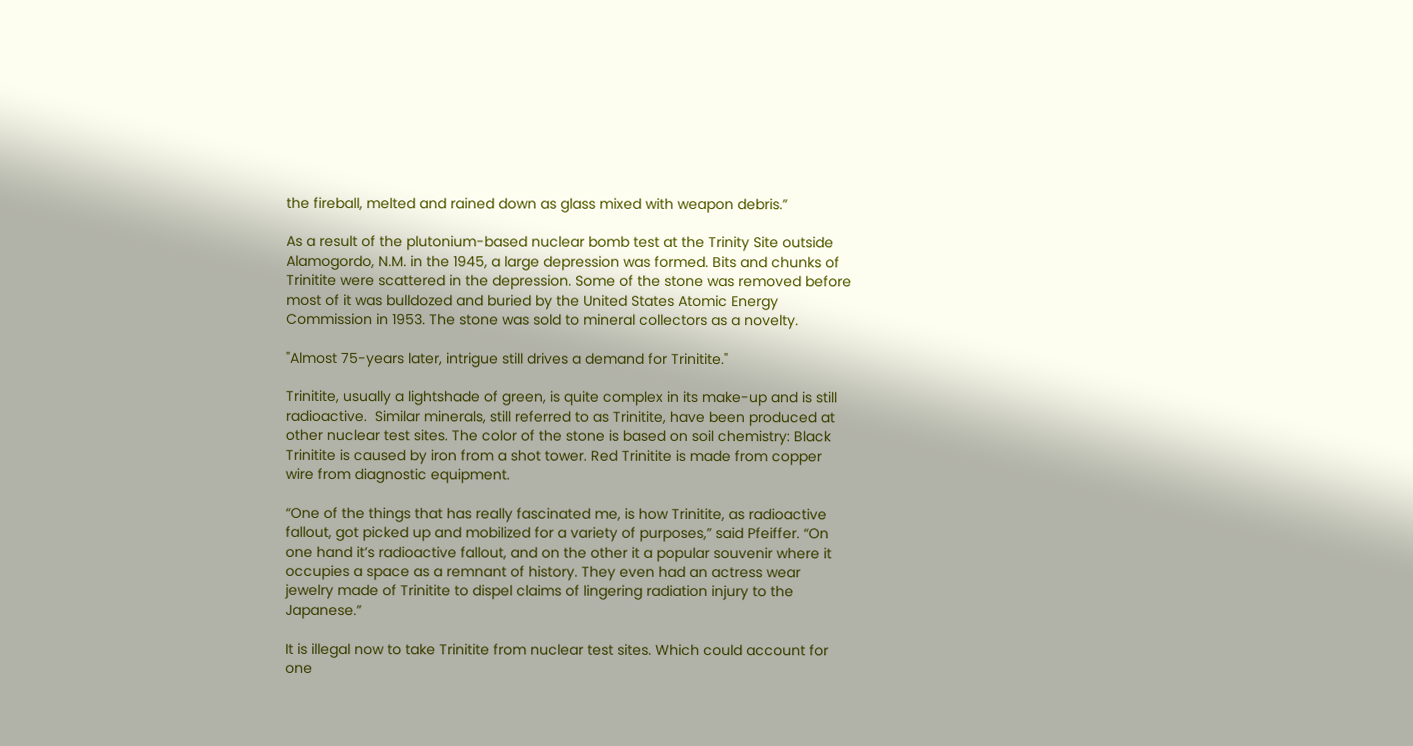the fireball, melted and rained down as glass mixed with weapon debris.”

As a result of the plutonium-based nuclear bomb test at the Trinity Site outside Alamogordo, N.M. in the 1945, a large depression was formed. Bits and chunks of Trinitite were scattered in the depression. Some of the stone was removed before most of it was bulldozed and buried by the United States Atomic Energy Commission in 1953. The stone was sold to mineral collectors as a novelty.

"Almost 75-years later, intrigue still drives a demand for Trinitite."

Trinitite, usually a lightshade of green, is quite complex in its make-up and is still radioactive.  Similar minerals, still referred to as Trinitite, have been produced at other nuclear test sites. The color of the stone is based on soil chemistry: Black Trinitite is caused by iron from a shot tower. Red Trinitite is made from copper wire from diagnostic equipment.

“One of the things that has really fascinated me, is how Trinitite, as radioactive fallout, got picked up and mobilized for a variety of purposes,” said Pfeiffer. “On one hand it’s radioactive fallout, and on the other it a popular souvenir where it occupies a space as a remnant of history. They even had an actress wear jewelry made of Trinitite to dispel claims of lingering radiation injury to the Japanese.”

It is illegal now to take Trinitite from nuclear test sites. Which could account for one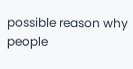possible reason why people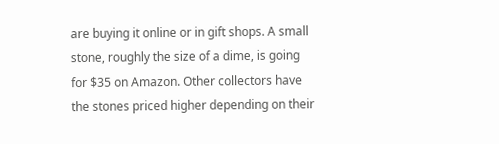are buying it online or in gift shops. A small stone, roughly the size of a dime, is going for $35 on Amazon. Other collectors have the stones priced higher depending on their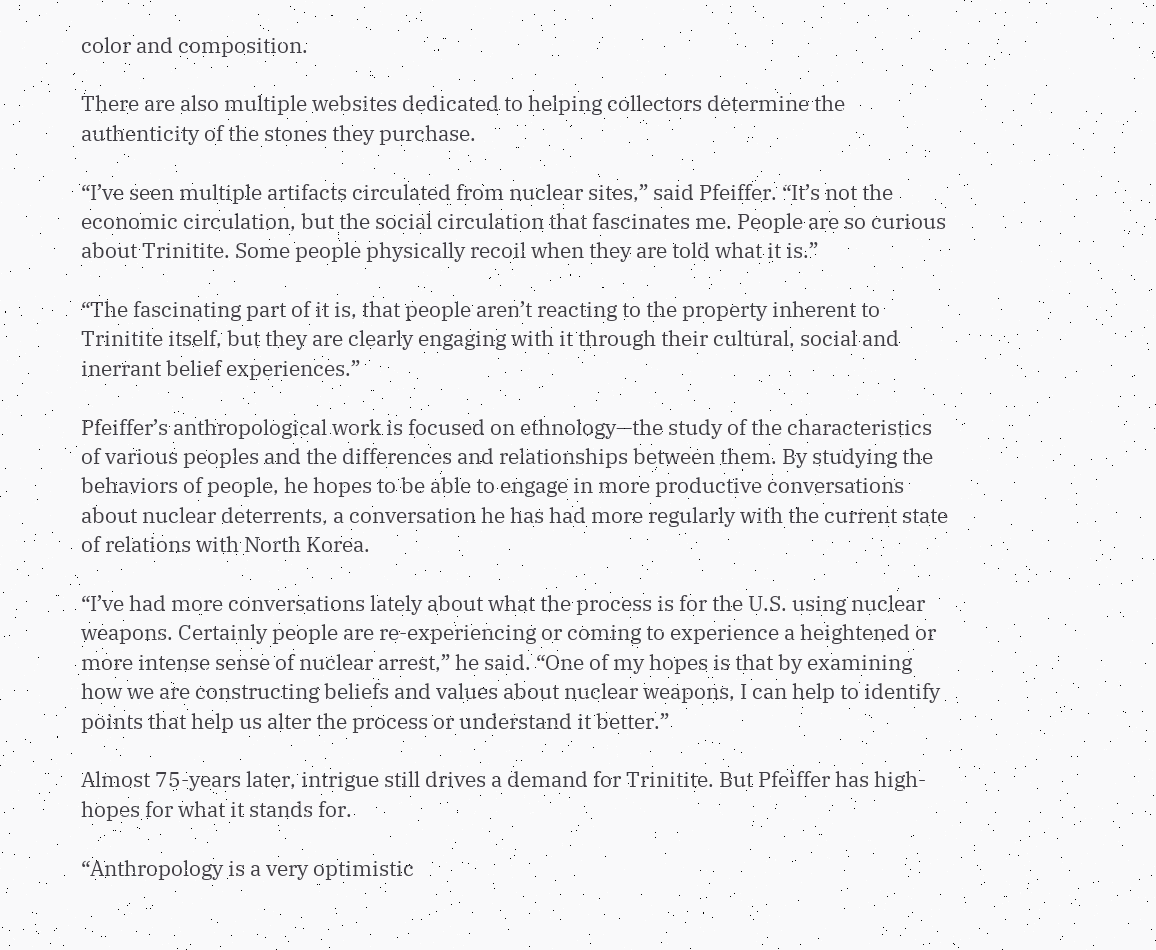color and composition.

There are also multiple websites dedicated to helping collectors determine the authenticity of the stones they purchase.

“I’ve seen multiple artifacts circulated from nuclear sites,” said Pfeiffer. “It’s not the economic circulation, but the social circulation that fascinates me. People are so curious about Trinitite. Some people physically recoil when they are told what it is.”

“The fascinating part of it is, that people aren’t reacting to the property inherent to Trinitite itself, but they are clearly engaging with it through their cultural, social and inerrant belief experiences.”

Pfeiffer’s anthropological work is focused on ethnology—the study of the characteristics of various peoples and the differences and relationships between them. By studying the behaviors of people, he hopes to be able to engage in more productive conversations about nuclear deterrents, a conversation he has had more regularly with the current state of relations with North Korea.

“I’ve had more conversations lately about what the process is for the U.S. using nuclear weapons. Certainly people are re-experiencing or coming to experience a heightened or more intense sense of nuclear arrest,” he said. “One of my hopes is that by examining how we are constructing beliefs and values about nuclear weapons, I can help to identify points that help us alter the process or understand it better.”

Almost 75-years later, intrigue still drives a demand for Trinitite. But Pfeiffer has high-hopes for what it stands for.

“Anthropology is a very optimistic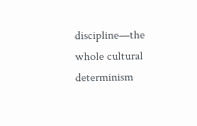discipline—the whole cultural determinism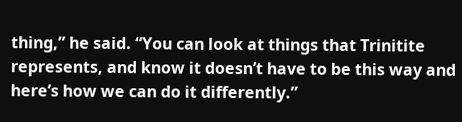thing,” he said. “You can look at things that Trinitite represents, and know it doesn’t have to be this way and here’s how we can do it differently.”